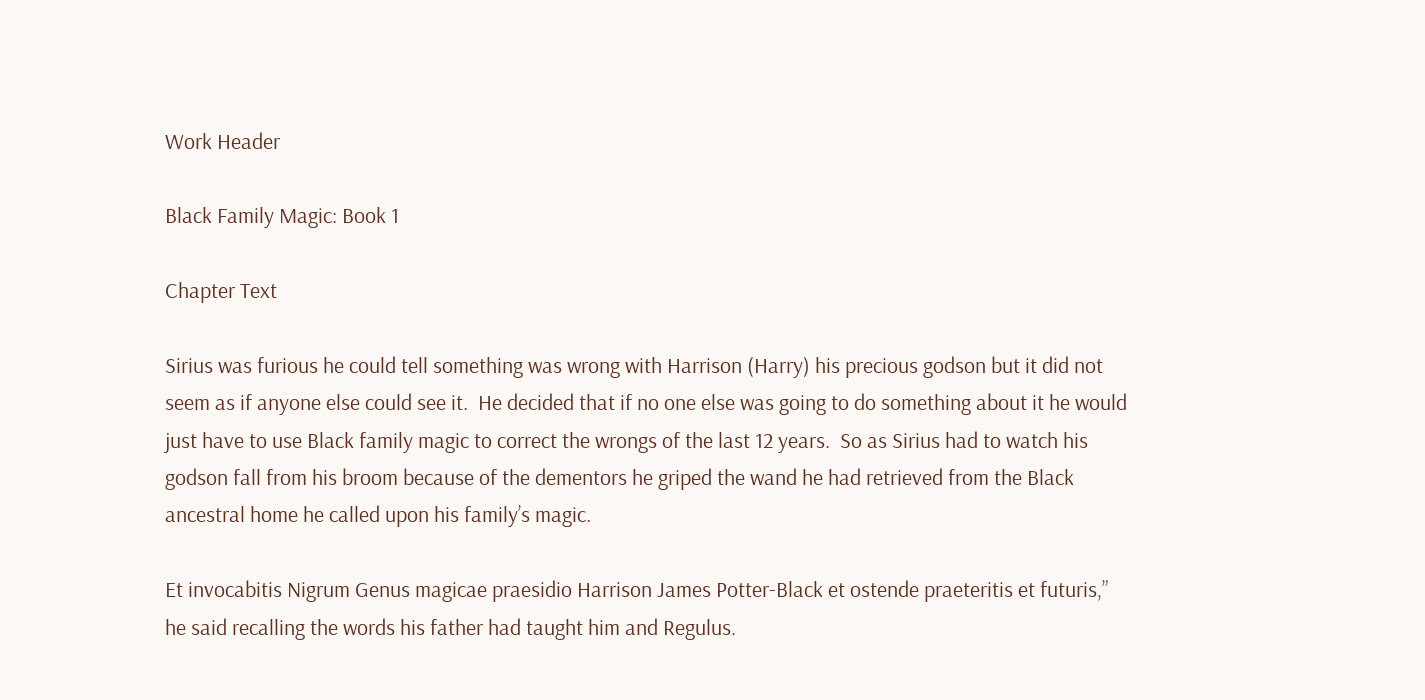Work Header

Black Family Magic: Book 1

Chapter Text

Sirius was furious he could tell something was wrong with Harrison (Harry) his precious godson but it did not seem as if anyone else could see it.  He decided that if no one else was going to do something about it he would just have to use Black family magic to correct the wrongs of the last 12 years.  So as Sirius had to watch his godson fall from his broom because of the dementors he griped the wand he had retrieved from the Black ancestral home he called upon his family’s magic.

Et invocabitis Nigrum Genus magicae praesidio Harrison James Potter-Black et ostende praeteritis et futuris,” he said recalling the words his father had taught him and Regulus.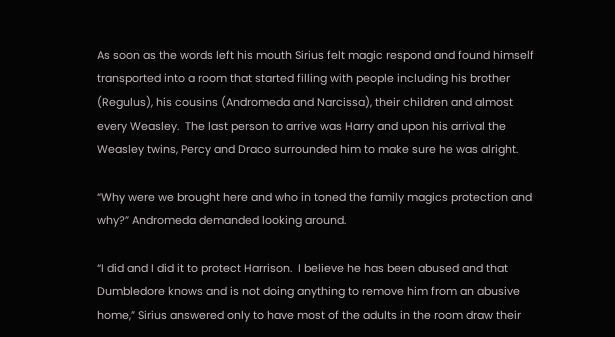As soon as the words left his mouth Sirius felt magic respond and found himself transported into a room that started filling with people including his brother (Regulus), his cousins (Andromeda and Narcissa), their children and almost every Weasley.  The last person to arrive was Harry and upon his arrival the Weasley twins, Percy and Draco surrounded him to make sure he was alright.

“Why were we brought here and who in toned the family magics protection and why?” Andromeda demanded looking around.

“I did and I did it to protect Harrison.  I believe he has been abused and that Dumbledore knows and is not doing anything to remove him from an abusive home,” Sirius answered only to have most of the adults in the room draw their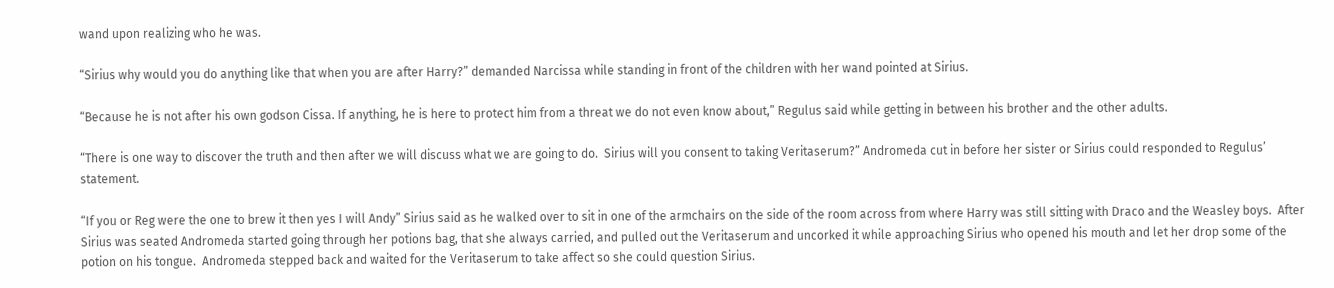wand upon realizing who he was.

“Sirius why would you do anything like that when you are after Harry?” demanded Narcissa while standing in front of the children with her wand pointed at Sirius.

“Because he is not after his own godson Cissa. If anything, he is here to protect him from a threat we do not even know about,” Regulus said while getting in between his brother and the other adults.

“There is one way to discover the truth and then after we will discuss what we are going to do.  Sirius will you consent to taking Veritaserum?” Andromeda cut in before her sister or Sirius could responded to Regulus’ statement.

“If you or Reg were the one to brew it then yes I will Andy” Sirius said as he walked over to sit in one of the armchairs on the side of the room across from where Harry was still sitting with Draco and the Weasley boys.  After Sirius was seated Andromeda started going through her potions bag, that she always carried, and pulled out the Veritaserum and uncorked it while approaching Sirius who opened his mouth and let her drop some of the potion on his tongue.  Andromeda stepped back and waited for the Veritaserum to take affect so she could question Sirius.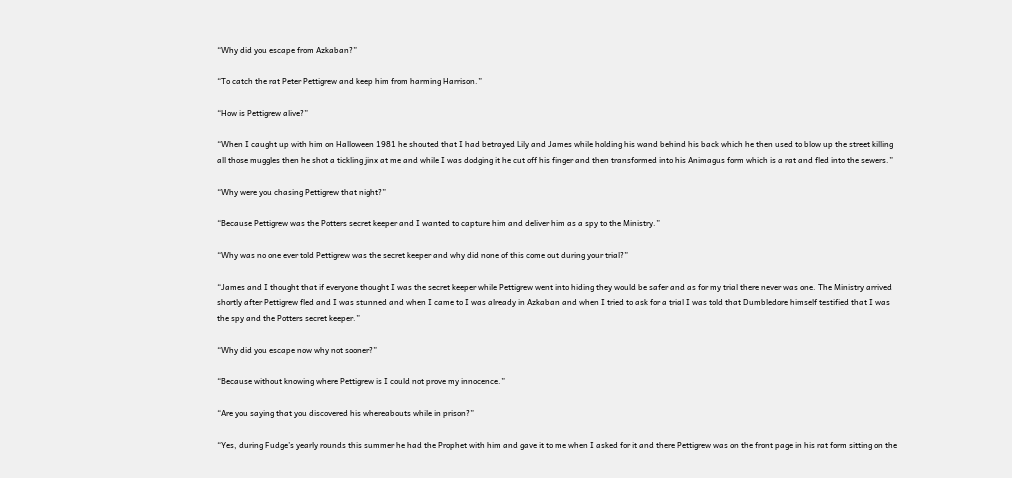“Why did you escape from Azkaban?”

“To catch the rat Peter Pettigrew and keep him from harming Harrison.”

“How is Pettigrew alive?”

“When I caught up with him on Halloween 1981 he shouted that I had betrayed Lily and James while holding his wand behind his back which he then used to blow up the street killing all those muggles then he shot a tickling jinx at me and while I was dodging it he cut off his finger and then transformed into his Animagus form which is a rat and fled into the sewers.”

“Why were you chasing Pettigrew that night?”

“Because Pettigrew was the Potters secret keeper and I wanted to capture him and deliver him as a spy to the Ministry.”

“Why was no one ever told Pettigrew was the secret keeper and why did none of this come out during your trial?”

“James and I thought that if everyone thought I was the secret keeper while Pettigrew went into hiding they would be safer and as for my trial there never was one. The Ministry arrived shortly after Pettigrew fled and I was stunned and when I came to I was already in Azkaban and when I tried to ask for a trial I was told that Dumbledore himself testified that I was the spy and the Potters secret keeper.”

“Why did you escape now why not sooner?”

“Because without knowing where Pettigrew is I could not prove my innocence.”

“Are you saying that you discovered his whereabouts while in prison?”

“Yes, during Fudge’s yearly rounds this summer he had the Prophet with him and gave it to me when I asked for it and there Pettigrew was on the front page in his rat form sitting on the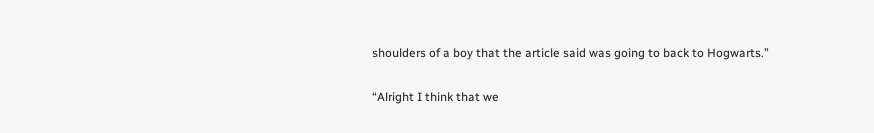shoulders of a boy that the article said was going to back to Hogwarts.”

“Alright I think that we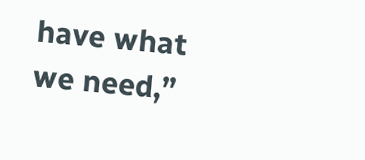have what we need,”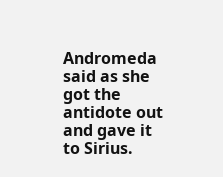Andromeda said as she got the antidote out and gave it to Sirius.